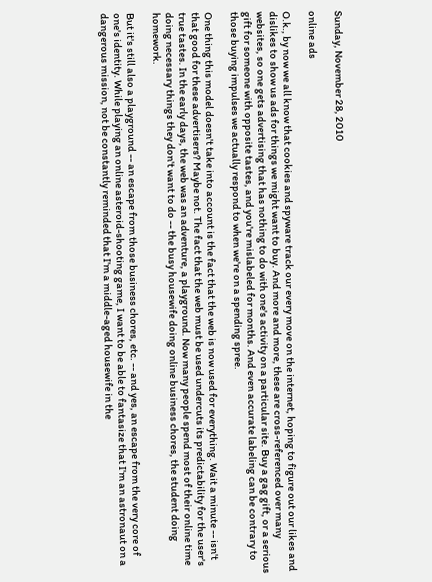Sunday, November 28, 2010

online ads

O.k., by now we all know that cookies and spyware track our every move on the internet, hoping to figure out our likes and dislikes to show us ads for things we might want to buy. And more and more, these are cross-referenced over many websites, so one gets advertising that has nothing to do with one's activity on a particular site. Buy a gag gift, or a serious gift for someone with opposite tastes, and you're mislabeled for months. And even accurate labeling can be contrary to those buying impulses we actually respond to when we're on a spending spree.

One thing this model doesn't take into account is the fact that the web is now used for everything. Wait a minute -- isn't that good for these advertisers? Maybe not. The fact that the web must be used undercuts its predictability for the user's true tastes. In the early days, the web was an adventure, a playground. Now many people spend most of their online time doing necessary things they don't want to do -- the busy housewife doing online business chores, the student doing homework.

But it's still also a playground -- an escape from those business chores, etc. -- and yes, an escape from the very core of one's identity. While playing an online asteroid-shooting game, I want to be able to fantasize that I'm an astronaut on a dangerous mission, not be constantly reminded that I'm a middle-aged housewife in the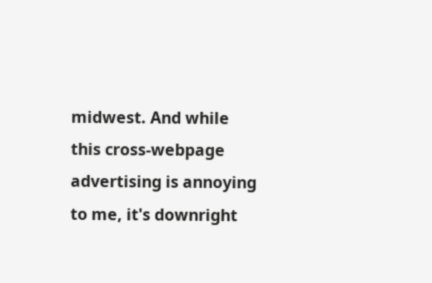midwest. And while this cross-webpage advertising is annoying to me, it's downright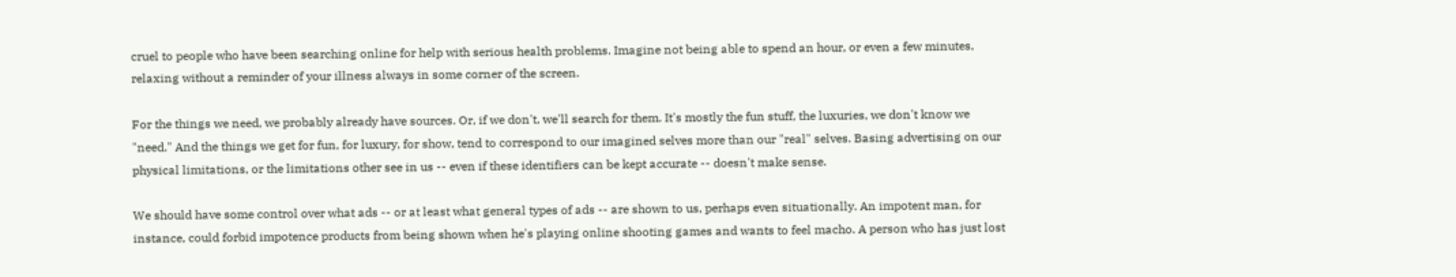cruel to people who have been searching online for help with serious health problems. Imagine not being able to spend an hour, or even a few minutes, relaxing without a reminder of your illness always in some corner of the screen.

For the things we need, we probably already have sources. Or, if we don't, we'll search for them. It's mostly the fun stuff, the luxuries, we don't know we "need." And the things we get for fun, for luxury, for show, tend to correspond to our imagined selves more than our "real" selves. Basing advertising on our physical limitations, or the limitations other see in us -- even if these identifiers can be kept accurate -- doesn't make sense.

We should have some control over what ads -- or at least what general types of ads -- are shown to us, perhaps even situationally. An impotent man, for instance, could forbid impotence products from being shown when he's playing online shooting games and wants to feel macho. A person who has just lost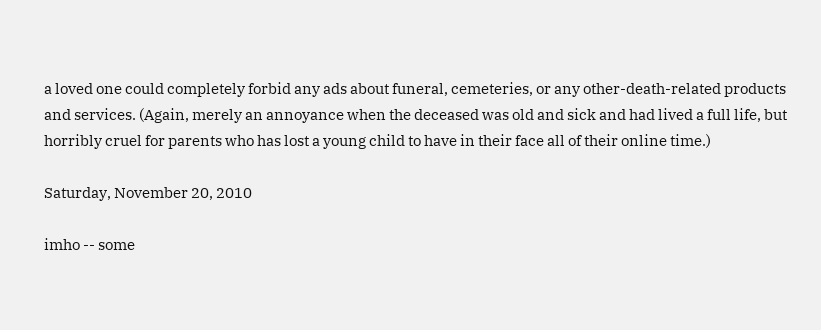a loved one could completely forbid any ads about funeral, cemeteries, or any other-death-related products and services. (Again, merely an annoyance when the deceased was old and sick and had lived a full life, but horribly cruel for parents who has lost a young child to have in their face all of their online time.)

Saturday, November 20, 2010

imho -- some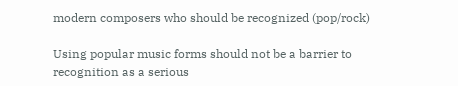modern composers who should be recognized (pop/rock)

Using popular music forms should not be a barrier to recognition as a serious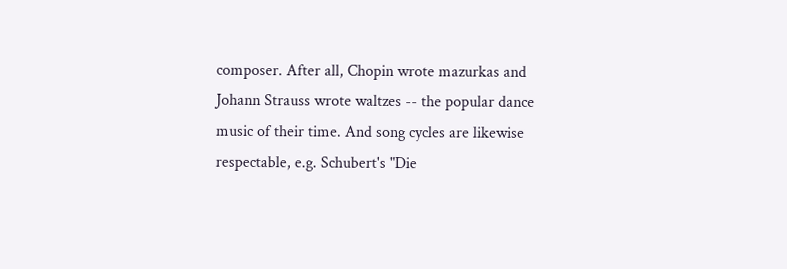composer. After all, Chopin wrote mazurkas and Johann Strauss wrote waltzes -- the popular dance music of their time. And song cycles are likewise respectable, e.g. Schubert's "Die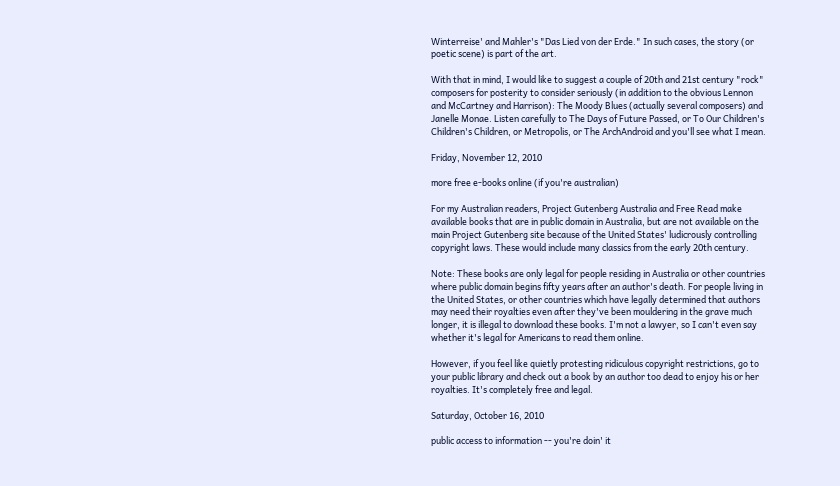Winterreise' and Mahler's "Das Lied von der Erde." In such cases, the story (or poetic scene) is part of the art.

With that in mind, I would like to suggest a couple of 20th and 21st century "rock" composers for posterity to consider seriously (in addition to the obvious Lennon and McCartney and Harrison): The Moody Blues (actually several composers) and Janelle Monae. Listen carefully to The Days of Future Passed, or To Our Children's Children's Children, or Metropolis, or The ArchAndroid and you'll see what I mean.

Friday, November 12, 2010

more free e-books online (if you're australian)

For my Australian readers, Project Gutenberg Australia and Free Read make available books that are in public domain in Australia, but are not available on the main Project Gutenberg site because of the United States' ludicrously controlling copyright laws. These would include many classics from the early 20th century.

Note: These books are only legal for people residing in Australia or other countries where public domain begins fifty years after an author's death. For people living in the United States, or other countries which have legally determined that authors may need their royalties even after they've been mouldering in the grave much longer, it is illegal to download these books. I'm not a lawyer, so I can't even say whether it's legal for Americans to read them online.

However, if you feel like quietly protesting ridiculous copyright restrictions, go to your public library and check out a book by an author too dead to enjoy his or her royalties. It's completely free and legal.

Saturday, October 16, 2010

public access to information -- you're doin' it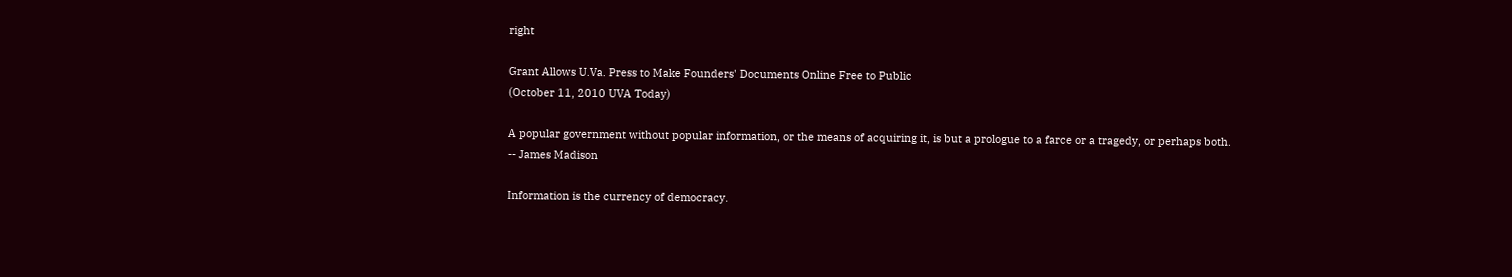right

Grant Allows U.Va. Press to Make Founders' Documents Online Free to Public
(October 11, 2010 UVA Today)

A popular government without popular information, or the means of acquiring it, is but a prologue to a farce or a tragedy, or perhaps both.
-- James Madison

Information is the currency of democracy.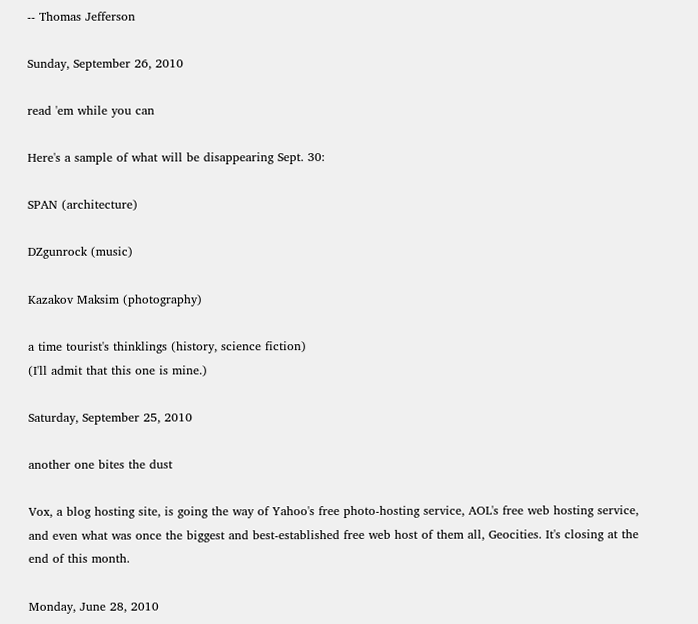-- Thomas Jefferson

Sunday, September 26, 2010

read 'em while you can

Here's a sample of what will be disappearing Sept. 30:

SPAN (architecture)

DZgunrock (music)

Kazakov Maksim (photography)

a time tourist's thinklings (history, science fiction)
(I'll admit that this one is mine.)

Saturday, September 25, 2010

another one bites the dust

Vox, a blog hosting site, is going the way of Yahoo's free photo-hosting service, AOL's free web hosting service, and even what was once the biggest and best-established free web host of them all, Geocities. It's closing at the end of this month.

Monday, June 28, 2010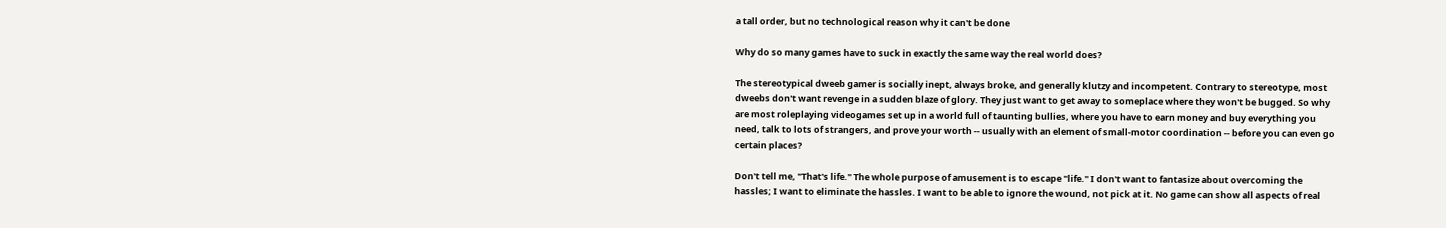a tall order, but no technological reason why it can't be done

Why do so many games have to suck in exactly the same way the real world does?

The stereotypical dweeb gamer is socially inept, always broke, and generally klutzy and incompetent. Contrary to stereotype, most dweebs don't want revenge in a sudden blaze of glory. They just want to get away to someplace where they won't be bugged. So why are most roleplaying videogames set up in a world full of taunting bullies, where you have to earn money and buy everything you need, talk to lots of strangers, and prove your worth -- usually with an element of small-motor coordination -- before you can even go certain places?

Don't tell me, "That's life." The whole purpose of amusement is to escape "life." I don't want to fantasize about overcoming the hassles; I want to eliminate the hassles. I want to be able to ignore the wound, not pick at it. No game can show all aspects of real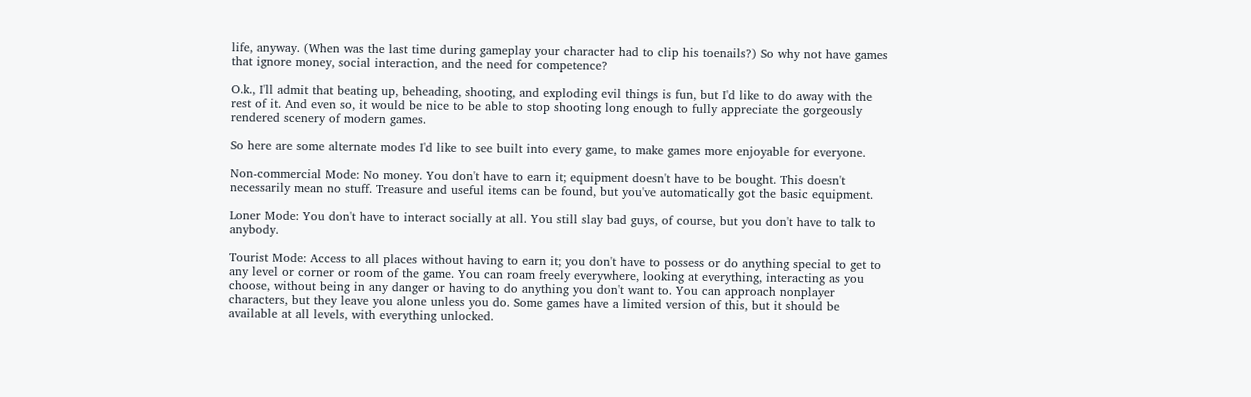life, anyway. (When was the last time during gameplay your character had to clip his toenails?) So why not have games that ignore money, social interaction, and the need for competence?

O.k., I'll admit that beating up, beheading, shooting, and exploding evil things is fun, but I'd like to do away with the rest of it. And even so, it would be nice to be able to stop shooting long enough to fully appreciate the gorgeously rendered scenery of modern games.

So here are some alternate modes I'd like to see built into every game, to make games more enjoyable for everyone.

Non-commercial Mode: No money. You don't have to earn it; equipment doesn't have to be bought. This doesn't necessarily mean no stuff. Treasure and useful items can be found, but you've automatically got the basic equipment.

Loner Mode: You don't have to interact socially at all. You still slay bad guys, of course, but you don't have to talk to anybody.

Tourist Mode: Access to all places without having to earn it; you don't have to possess or do anything special to get to any level or corner or room of the game. You can roam freely everywhere, looking at everything, interacting as you choose, without being in any danger or having to do anything you don't want to. You can approach nonplayer characters, but they leave you alone unless you do. Some games have a limited version of this, but it should be available at all levels, with everything unlocked.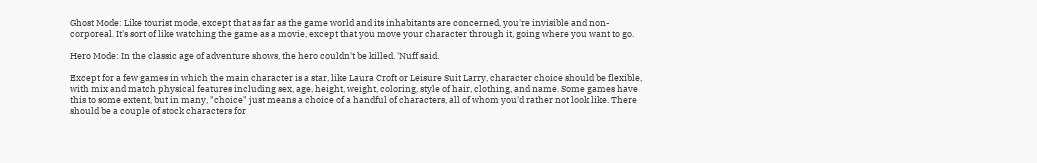Ghost Mode: Like tourist mode, except that as far as the game world and its inhabitants are concerned, you're invisible and non-corporeal. It's sort of like watching the game as a movie, except that you move your character through it, going where you want to go.

Hero Mode: In the classic age of adventure shows, the hero couldn't be killed. 'Nuff said.

Except for a few games in which the main character is a star, like Laura Croft or Leisure Suit Larry, character choice should be flexible, with mix and match physical features including sex, age, height, weight, coloring, style of hair, clothing, and name. Some games have this to some extent, but in many, "choice" just means a choice of a handful of characters, all of whom you'd rather not look like. There should be a couple of stock characters for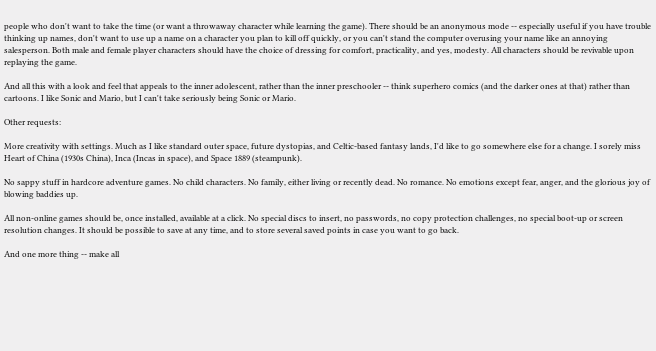people who don't want to take the time (or want a throwaway character while learning the game). There should be an anonymous mode -- especially useful if you have trouble thinking up names, don't want to use up a name on a character you plan to kill off quickly, or you can't stand the computer overusing your name like an annoying salesperson. Both male and female player characters should have the choice of dressing for comfort, practicality, and yes, modesty. All characters should be revivable upon replaying the game.

And all this with a look and feel that appeals to the inner adolescent, rather than the inner preschooler -- think superhero comics (and the darker ones at that) rather than cartoons. I like Sonic and Mario, but I can't take seriously being Sonic or Mario.

Other requests:

More creativity with settings. Much as I like standard outer space, future dystopias, and Celtic-based fantasy lands, I'd like to go somewhere else for a change. I sorely miss Heart of China (1930s China), Inca (Incas in space), and Space 1889 (steampunk).

No sappy stuff in hardcore adventure games. No child characters. No family, either living or recently dead. No romance. No emotions except fear, anger, and the glorious joy of blowing baddies up.

All non-online games should be, once installed, available at a click. No special discs to insert, no passwords, no copy protection challenges, no special boot-up or screen resolution changes. It should be possible to save at any time, and to store several saved points in case you want to go back.

And one more thing -- make all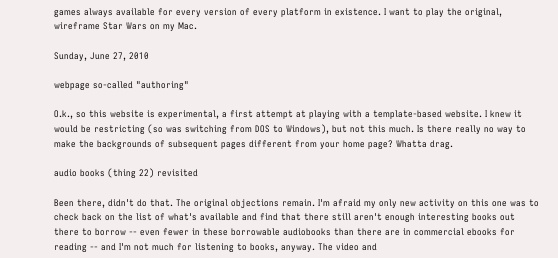games always available for every version of every platform in existence. I want to play the original, wireframe Star Wars on my Mac.

Sunday, June 27, 2010

webpage so-called "authoring"

O.k., so this website is experimental, a first attempt at playing with a template-based website. I knew it would be restricting (so was switching from DOS to Windows), but not this much. Is there really no way to make the backgrounds of subsequent pages different from your home page? Whatta drag.

audio books (thing 22) revisited

Been there, didn't do that. The original objections remain. I'm afraid my only new activity on this one was to check back on the list of what's available and find that there still aren't enough interesting books out there to borrow -- even fewer in these borrowable audiobooks than there are in commercial ebooks for reading -- and I'm not much for listening to books, anyway. The video and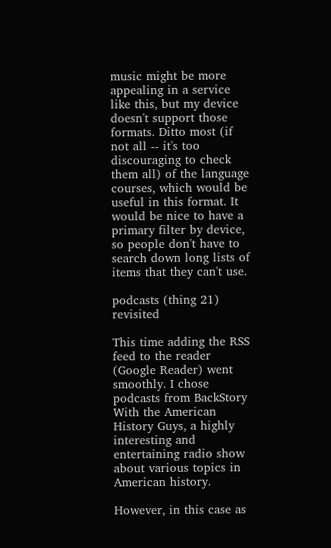music might be more appealing in a service like this, but my device doesn't support those formats. Ditto most (if not all -- it's too discouraging to check them all) of the language courses, which would be useful in this format. It would be nice to have a primary filter by device, so people don't have to search down long lists of items that they can't use.

podcasts (thing 21) revisited

This time adding the RSS feed to the reader (Google Reader) went smoothly. I chose podcasts from BackStory With the American History Guys, a highly interesting and entertaining radio show about various topics in American history.

However, in this case as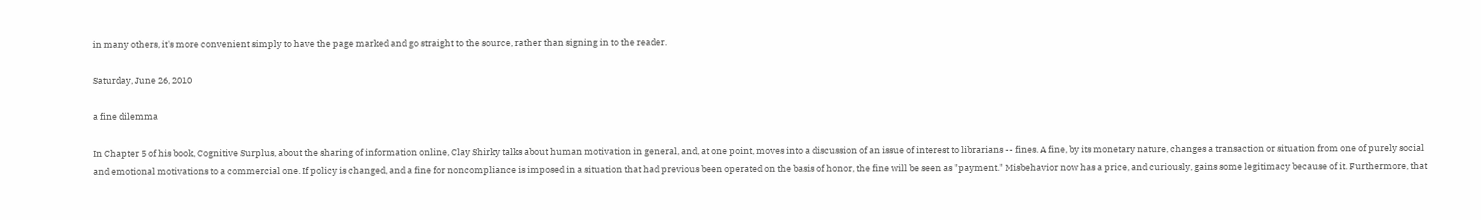in many others, it's more convenient simply to have the page marked and go straight to the source, rather than signing in to the reader.

Saturday, June 26, 2010

a fine dilemma

In Chapter 5 of his book, Cognitive Surplus, about the sharing of information online, Clay Shirky talks about human motivation in general, and, at one point, moves into a discussion of an issue of interest to librarians -- fines. A fine, by its monetary nature, changes a transaction or situation from one of purely social and emotional motivations to a commercial one. If policy is changed, and a fine for noncompliance is imposed in a situation that had previous been operated on the basis of honor, the fine will be seen as "payment." Misbehavior now has a price, and curiously, gains some legitimacy because of it. Furthermore, that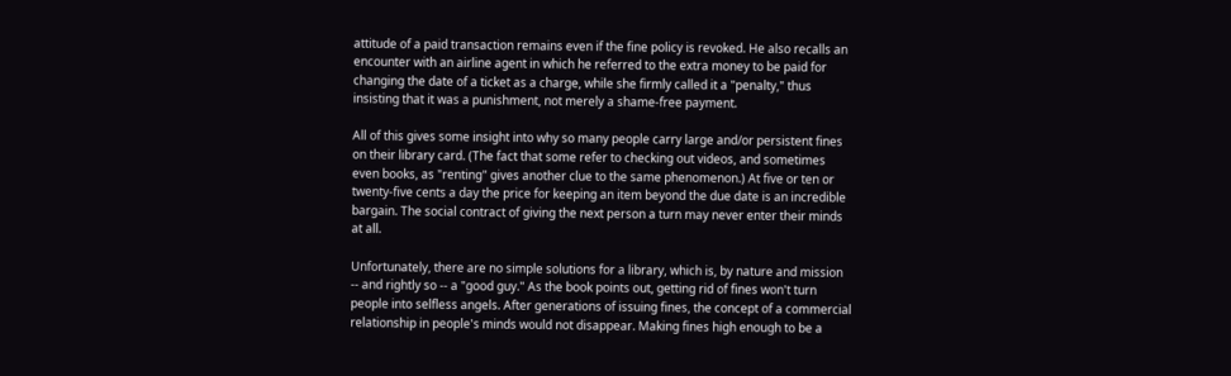attitude of a paid transaction remains even if the fine policy is revoked. He also recalls an encounter with an airline agent in which he referred to the extra money to be paid for changing the date of a ticket as a charge, while she firmly called it a "penalty," thus insisting that it was a punishment, not merely a shame-free payment.

All of this gives some insight into why so many people carry large and/or persistent fines on their library card. (The fact that some refer to checking out videos, and sometimes even books, as "renting" gives another clue to the same phenomenon.) At five or ten or twenty-five cents a day the price for keeping an item beyond the due date is an incredible bargain. The social contract of giving the next person a turn may never enter their minds at all.

Unfortunately, there are no simple solutions for a library, which is, by nature and mission -- and rightly so -- a "good guy." As the book points out, getting rid of fines won't turn people into selfless angels. After generations of issuing fines, the concept of a commercial relationship in people's minds would not disappear. Making fines high enough to be a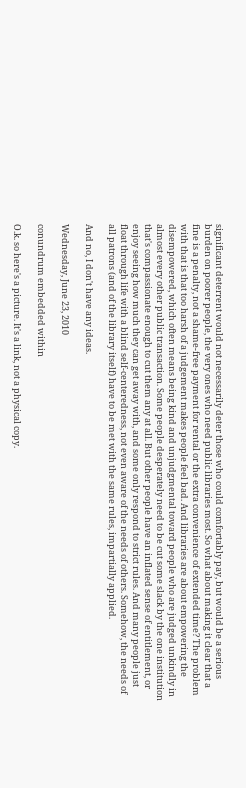significant deterrent would not necessarily deter those who could comfortably pay, but would be a serious burden on poorer people, the very ones who need public libraries most. So what about making it clear that a fine is a penalty, not a shame-free payment for rental or the extra convenience of extended time? The problem with that is that too harsh of a judgement makes people feel bad. And libraries are about empowering the disempowered, which often means being kind and unjudgmental toward people who are judged unkindly in almost every other public transaction. Some people desperately need to be cut some slack by the one institution that's compassionate enough to cut them any at all. But other people have an inflated sense of entitlement, or enjoy seeing how much they can get away with, and some only respond to strict rules. And many people just float through life with a blind self-centeredness, not even aware of the needs of others. Somehow, the needs of all patrons (and of the library itself) have to be met with the same rules, impartially applied.

And no, I don't have any ideas.

Wednesday, June 23, 2010

conundrum embedded within

O.k. so here's a picture. It's a link, not a physical copy.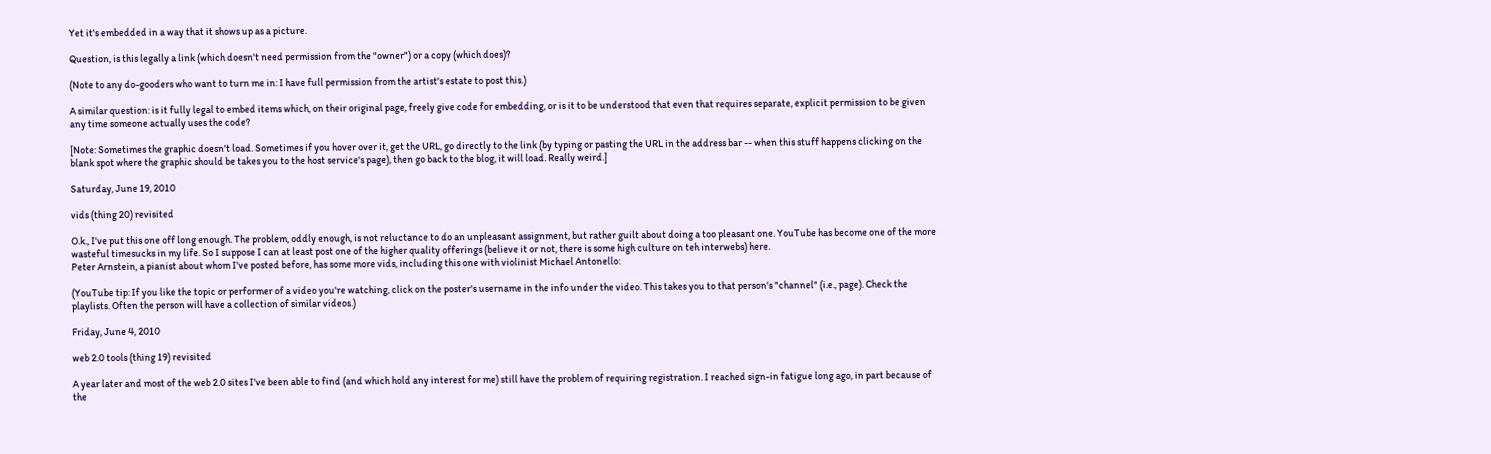Yet it's embedded in a way that it shows up as a picture.

Question, is this legally a link (which doesn't need permission from the "owner") or a copy (which does)?

(Note to any do-gooders who want to turn me in: I have full permission from the artist's estate to post this.)

A similar question: is it fully legal to embed items which, on their original page, freely give code for embedding, or is it to be understood that even that requires separate, explicit permission to be given any time someone actually uses the code?

[Note: Sometimes the graphic doesn't load. Sometimes if you hover over it, get the URL, go directly to the link (by typing or pasting the URL in the address bar -- when this stuff happens clicking on the blank spot where the graphic should be takes you to the host service's page), then go back to the blog, it will load. Really weird.]

Saturday, June 19, 2010

vids (thing 20) revisited

O.k., I've put this one off long enough. The problem, oddly enough, is not reluctance to do an unpleasant assignment, but rather guilt about doing a too pleasant one. YouTube has become one of the more wasteful timesucks in my life. So I suppose I can at least post one of the higher quality offerings (believe it or not, there is some high culture on teh interwebs) here.
Peter Arnstein, a pianist about whom I've posted before, has some more vids, including this one with violinist Michael Antonello:

(YouTube tip: If you like the topic or performer of a video you're watching, click on the poster's username in the info under the video. This takes you to that person's "channel" (i.e., page). Check the playlists. Often the person will have a collection of similar videos.)

Friday, June 4, 2010

web 2.0 tools (thing 19) revisited

A year later and most of the web 2.0 sites I've been able to find (and which hold any interest for me) still have the problem of requiring registration. I reached sign-in fatigue long ago, in part because of the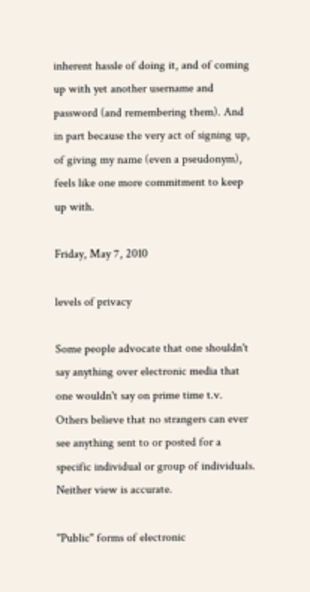inherent hassle of doing it, and of coming up with yet another username and password (and remembering them). And in part because the very act of signing up, of giving my name (even a pseudonym), feels like one more commitment to keep up with.

Friday, May 7, 2010

levels of privacy

Some people advocate that one shouldn't say anything over electronic media that one wouldn't say on prime time t.v. Others believe that no strangers can ever see anything sent to or posted for a specific individual or group of individuals. Neither view is accurate.

"Public" forms of electronic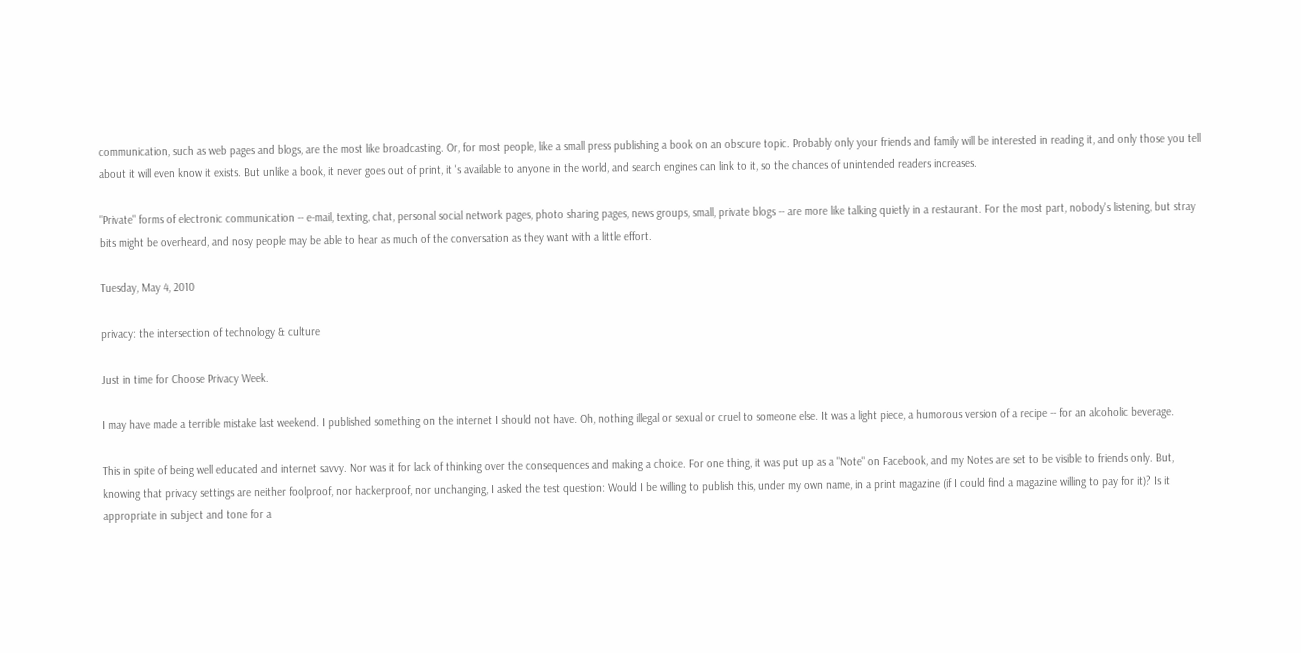communication, such as web pages and blogs, are the most like broadcasting. Or, for most people, like a small press publishing a book on an obscure topic. Probably only your friends and family will be interested in reading it, and only those you tell about it will even know it exists. But unlike a book, it never goes out of print, it 's available to anyone in the world, and search engines can link to it, so the chances of unintended readers increases.

"Private" forms of electronic communication -- e-mail, texting, chat, personal social network pages, photo sharing pages, news groups, small, private blogs -- are more like talking quietly in a restaurant. For the most part, nobody's listening, but stray bits might be overheard, and nosy people may be able to hear as much of the conversation as they want with a little effort.

Tuesday, May 4, 2010

privacy: the intersection of technology & culture

Just in time for Choose Privacy Week.

I may have made a terrible mistake last weekend. I published something on the internet I should not have. Oh, nothing illegal or sexual or cruel to someone else. It was a light piece, a humorous version of a recipe -- for an alcoholic beverage.

This in spite of being well educated and internet savvy. Nor was it for lack of thinking over the consequences and making a choice. For one thing, it was put up as a "Note" on Facebook, and my Notes are set to be visible to friends only. But, knowing that privacy settings are neither foolproof, nor hackerproof, nor unchanging, I asked the test question: Would I be willing to publish this, under my own name, in a print magazine (if I could find a magazine willing to pay for it)? Is it appropriate in subject and tone for a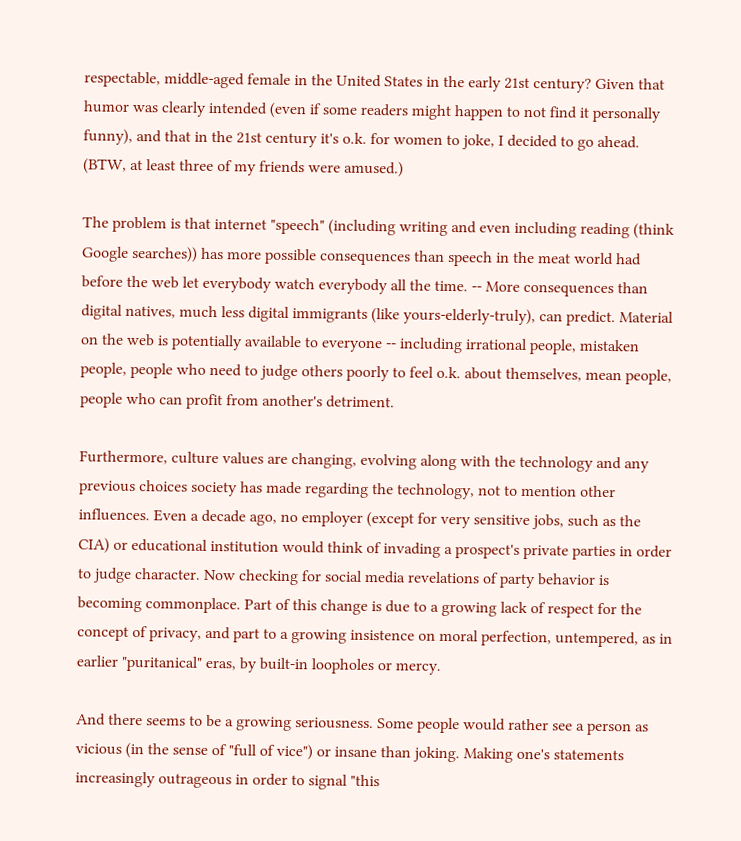respectable, middle-aged female in the United States in the early 21st century? Given that humor was clearly intended (even if some readers might happen to not find it personally funny), and that in the 21st century it's o.k. for women to joke, I decided to go ahead. (BTW, at least three of my friends were amused.)

The problem is that internet "speech" (including writing and even including reading (think Google searches)) has more possible consequences than speech in the meat world had before the web let everybody watch everybody all the time. -- More consequences than digital natives, much less digital immigrants (like yours-elderly-truly), can predict. Material on the web is potentially available to everyone -- including irrational people, mistaken people, people who need to judge others poorly to feel o.k. about themselves, mean people, people who can profit from another's detriment.

Furthermore, culture values are changing, evolving along with the technology and any previous choices society has made regarding the technology, not to mention other influences. Even a decade ago, no employer (except for very sensitive jobs, such as the CIA) or educational institution would think of invading a prospect's private parties in order to judge character. Now checking for social media revelations of party behavior is becoming commonplace. Part of this change is due to a growing lack of respect for the concept of privacy, and part to a growing insistence on moral perfection, untempered, as in earlier "puritanical" eras, by built-in loopholes or mercy.

And there seems to be a growing seriousness. Some people would rather see a person as vicious (in the sense of "full of vice") or insane than joking. Making one's statements increasingly outrageous in order to signal "this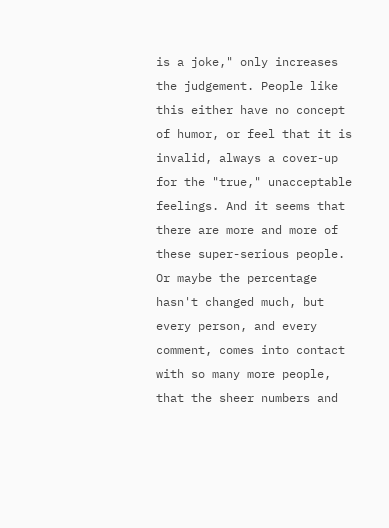is a joke," only increases the judgement. People like this either have no concept of humor, or feel that it is invalid, always a cover-up for the "true," unacceptable feelings. And it seems that there are more and more of these super-serious people. Or maybe the percentage hasn't changed much, but every person, and every comment, comes into contact with so many more people, that the sheer numbers and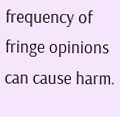frequency of fringe opinions can cause harm.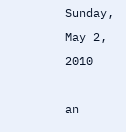Sunday, May 2, 2010

an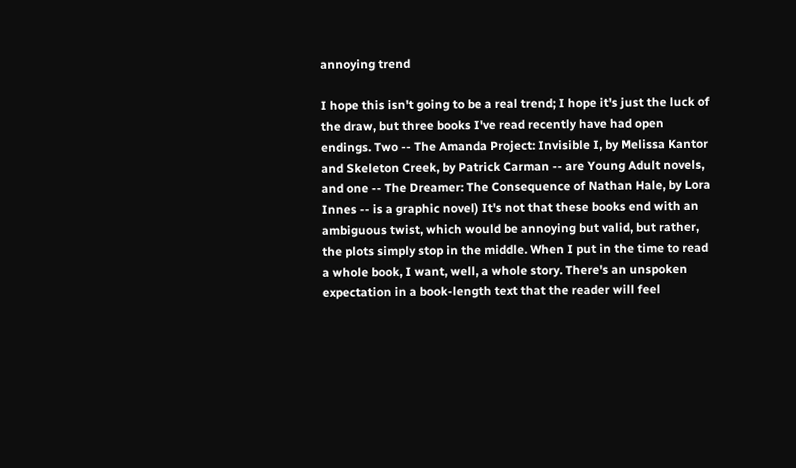annoying trend

I hope this isn't going to be a real trend; I hope it's just the luck of the draw, but three books I've read recently have had open endings. Two -- The Amanda Project: Invisible I, by Melissa Kantor and Skeleton Creek, by Patrick Carman -- are Young Adult novels, and one -- The Dreamer: The Consequence of Nathan Hale, by Lora Innes -- is a graphic novel) It's not that these books end with an ambiguous twist, which would be annoying but valid, but rather, the plots simply stop in the middle. When I put in the time to read a whole book, I want, well, a whole story. There's an unspoken expectation in a book-length text that the reader will feel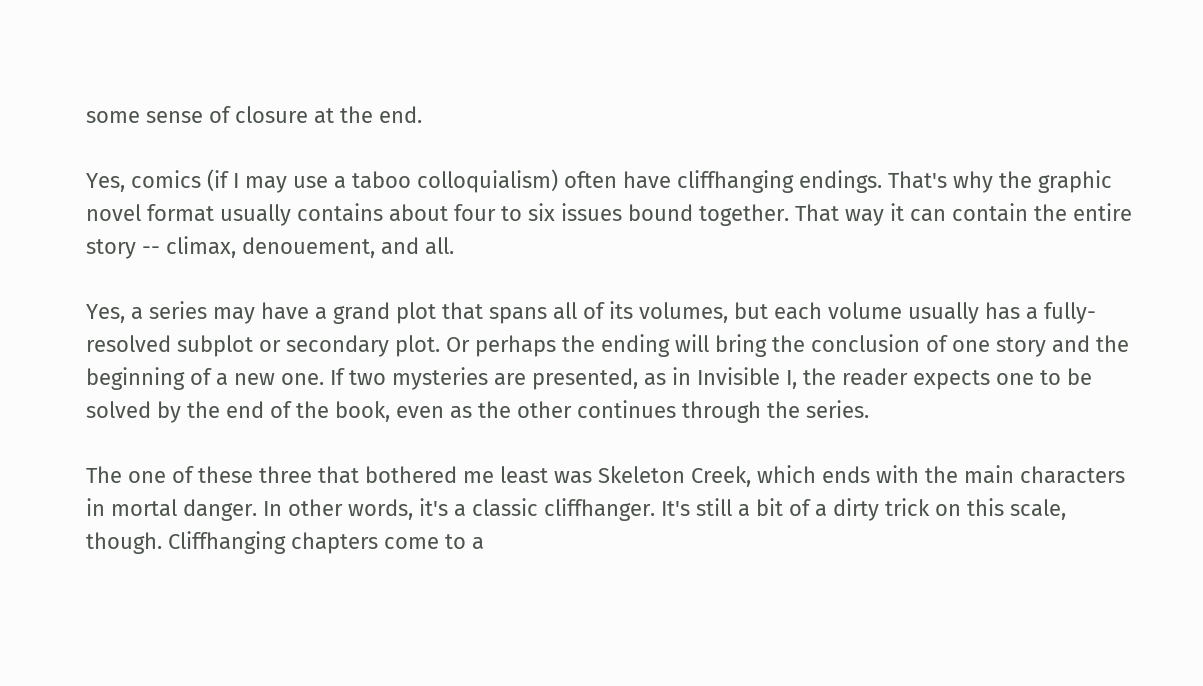some sense of closure at the end.

Yes, comics (if I may use a taboo colloquialism) often have cliffhanging endings. That's why the graphic novel format usually contains about four to six issues bound together. That way it can contain the entire story -- climax, denouement, and all.

Yes, a series may have a grand plot that spans all of its volumes, but each volume usually has a fully-resolved subplot or secondary plot. Or perhaps the ending will bring the conclusion of one story and the beginning of a new one. If two mysteries are presented, as in Invisible I, the reader expects one to be solved by the end of the book, even as the other continues through the series.

The one of these three that bothered me least was Skeleton Creek, which ends with the main characters in mortal danger. In other words, it's a classic cliffhanger. It's still a bit of a dirty trick on this scale, though. Cliffhanging chapters come to a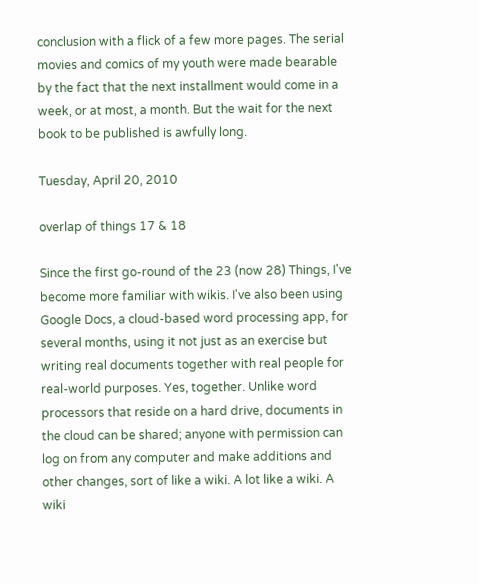conclusion with a flick of a few more pages. The serial movies and comics of my youth were made bearable by the fact that the next installment would come in a week, or at most, a month. But the wait for the next book to be published is awfully long.

Tuesday, April 20, 2010

overlap of things 17 & 18

Since the first go-round of the 23 (now 28) Things, I've become more familiar with wikis. I've also been using Google Docs, a cloud-based word processing app, for several months, using it not just as an exercise but writing real documents together with real people for real-world purposes. Yes, together. Unlike word processors that reside on a hard drive, documents in the cloud can be shared; anyone with permission can log on from any computer and make additions and other changes, sort of like a wiki. A lot like a wiki. A wiki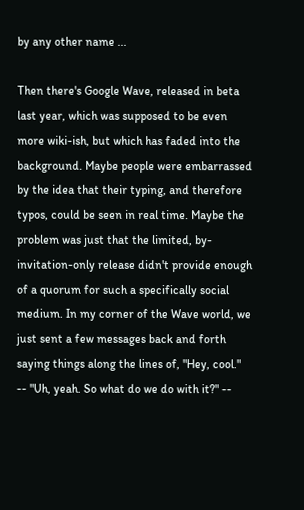by any other name ...

Then there's Google Wave, released in beta last year, which was supposed to be even more wiki-ish, but which has faded into the background. Maybe people were embarrassed by the idea that their typing, and therefore typos, could be seen in real time. Maybe the problem was just that the limited, by-invitation-only release didn't provide enough of a quorum for such a specifically social medium. In my corner of the Wave world, we just sent a few messages back and forth saying things along the lines of, "Hey, cool." -- "Uh, yeah. So what do we do with it?" --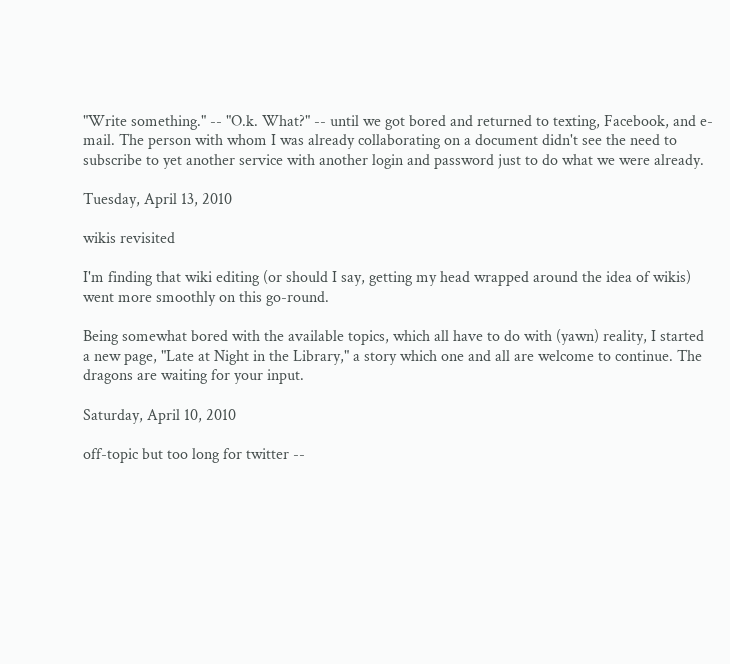"Write something." -- "O.k. What?" -- until we got bored and returned to texting, Facebook, and e-mail. The person with whom I was already collaborating on a document didn't see the need to subscribe to yet another service with another login and password just to do what we were already.

Tuesday, April 13, 2010

wikis revisited

I'm finding that wiki editing (or should I say, getting my head wrapped around the idea of wikis) went more smoothly on this go-round.

Being somewhat bored with the available topics, which all have to do with (yawn) reality, I started a new page, "Late at Night in the Library," a story which one and all are welcome to continue. The dragons are waiting for your input.

Saturday, April 10, 2010

off-topic but too long for twitter --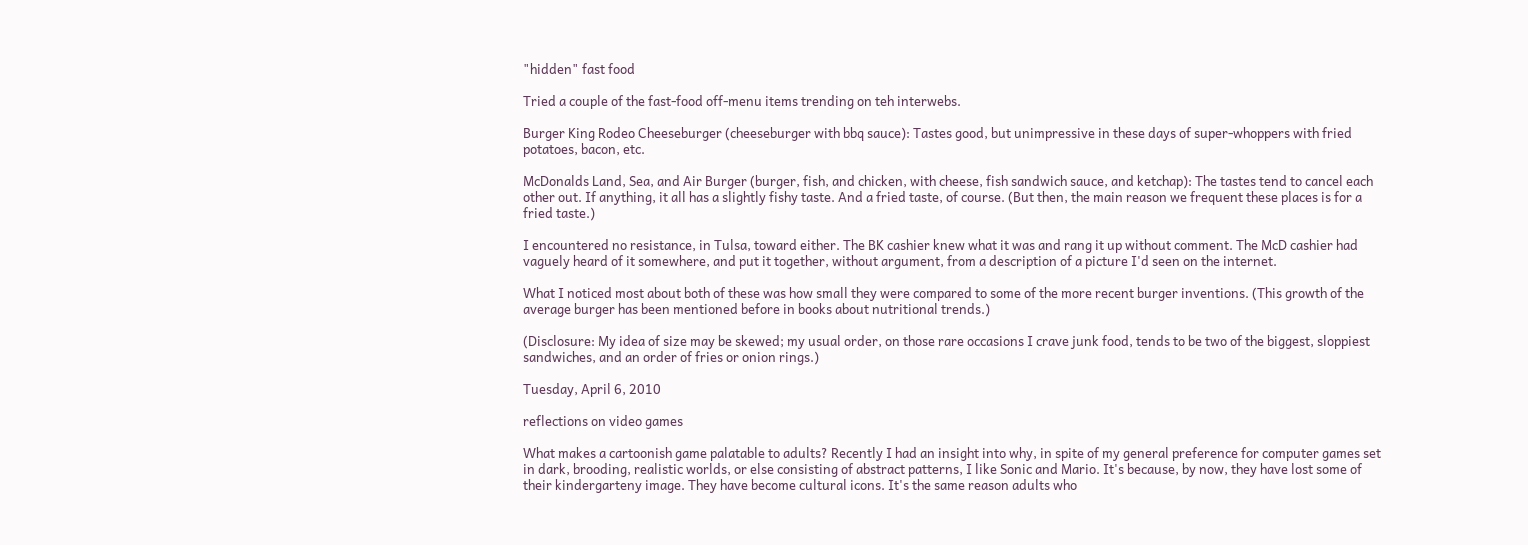"hidden" fast food

Tried a couple of the fast-food off-menu items trending on teh interwebs.

Burger King Rodeo Cheeseburger (cheeseburger with bbq sauce): Tastes good, but unimpressive in these days of super-whoppers with fried potatoes, bacon, etc.

McDonalds Land, Sea, and Air Burger (burger, fish, and chicken, with cheese, fish sandwich sauce, and ketchap): The tastes tend to cancel each other out. If anything, it all has a slightly fishy taste. And a fried taste, of course. (But then, the main reason we frequent these places is for a fried taste.)

I encountered no resistance, in Tulsa, toward either. The BK cashier knew what it was and rang it up without comment. The McD cashier had vaguely heard of it somewhere, and put it together, without argument, from a description of a picture I'd seen on the internet.

What I noticed most about both of these was how small they were compared to some of the more recent burger inventions. (This growth of the average burger has been mentioned before in books about nutritional trends.)

(Disclosure: My idea of size may be skewed; my usual order, on those rare occasions I crave junk food, tends to be two of the biggest, sloppiest sandwiches, and an order of fries or onion rings.)

Tuesday, April 6, 2010

reflections on video games

What makes a cartoonish game palatable to adults? Recently I had an insight into why, in spite of my general preference for computer games set in dark, brooding, realistic worlds, or else consisting of abstract patterns, I like Sonic and Mario. It's because, by now, they have lost some of their kindergarteny image. They have become cultural icons. It's the same reason adults who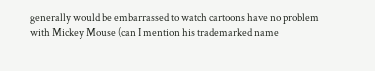generally would be embarrassed to watch cartoons have no problem with Mickey Mouse (can I mention his trademarked name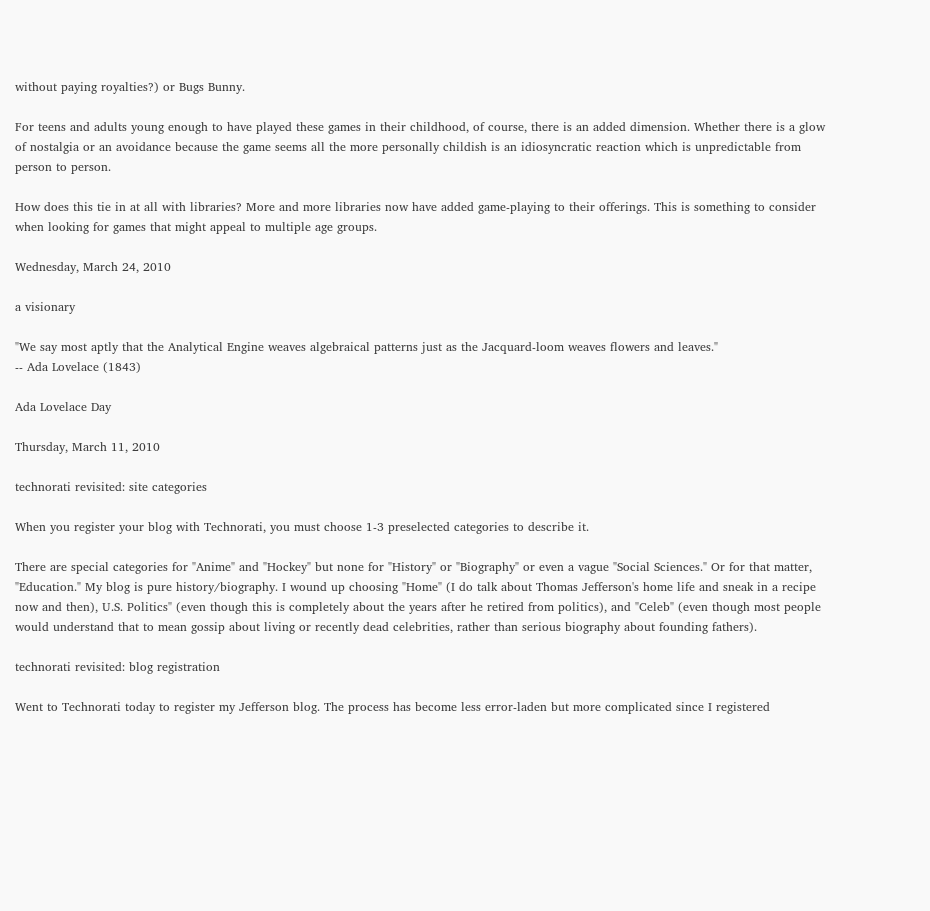without paying royalties?) or Bugs Bunny.

For teens and adults young enough to have played these games in their childhood, of course, there is an added dimension. Whether there is a glow of nostalgia or an avoidance because the game seems all the more personally childish is an idiosyncratic reaction which is unpredictable from person to person.

How does this tie in at all with libraries? More and more libraries now have added game-playing to their offerings. This is something to consider when looking for games that might appeal to multiple age groups.

Wednesday, March 24, 2010

a visionary

"We say most aptly that the Analytical Engine weaves algebraical patterns just as the Jacquard-loom weaves flowers and leaves."
-- Ada Lovelace (1843)

Ada Lovelace Day

Thursday, March 11, 2010

technorati revisited: site categories

When you register your blog with Technorati, you must choose 1-3 preselected categories to describe it.

There are special categories for "Anime" and "Hockey" but none for "History" or "Biography" or even a vague "Social Sciences." Or for that matter, "Education." My blog is pure history/biography. I wound up choosing "Home" (I do talk about Thomas Jefferson's home life and sneak in a recipe now and then), U.S. Politics" (even though this is completely about the years after he retired from politics), and "Celeb" (even though most people would understand that to mean gossip about living or recently dead celebrities, rather than serious biography about founding fathers).

technorati revisited: blog registration

Went to Technorati today to register my Jefferson blog. The process has become less error-laden but more complicated since I registered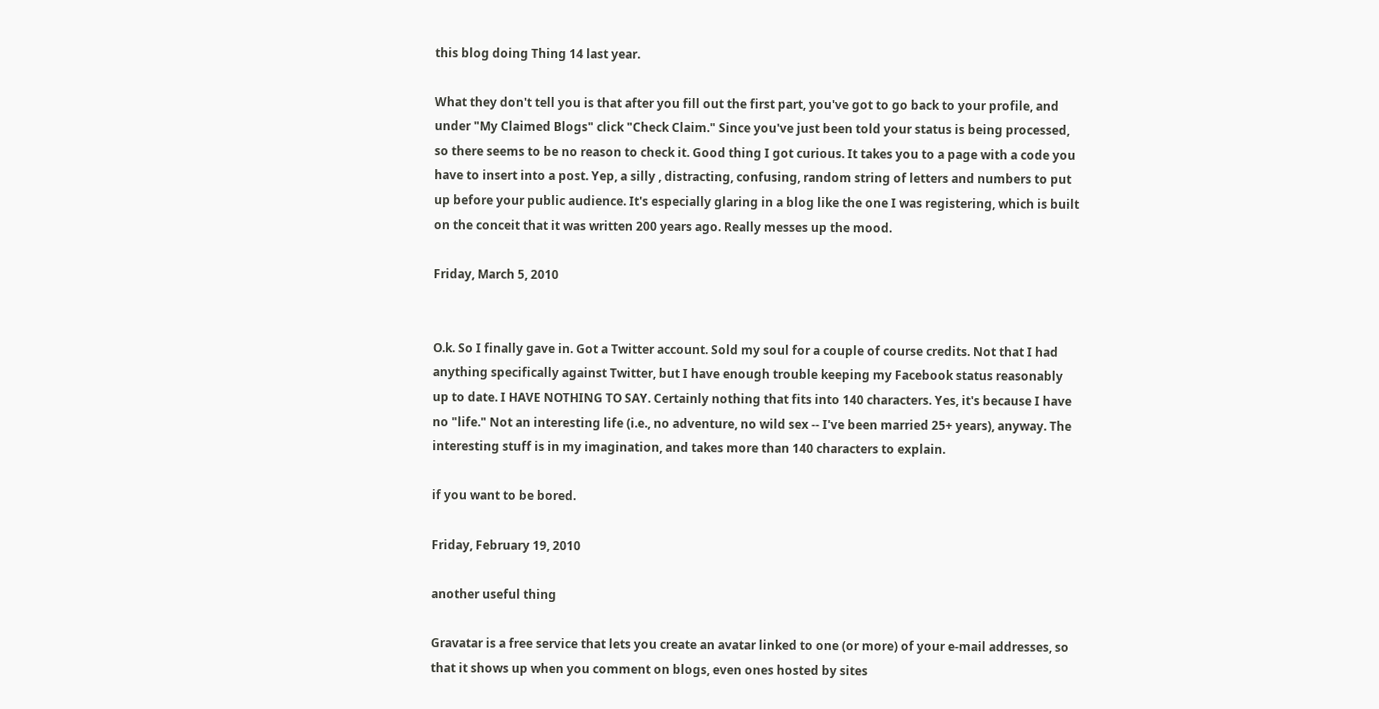this blog doing Thing 14 last year.

What they don't tell you is that after you fill out the first part, you've got to go back to your profile, and under "My Claimed Blogs" click "Check Claim." Since you've just been told your status is being processed, so there seems to be no reason to check it. Good thing I got curious. It takes you to a page with a code you have to insert into a post. Yep, a silly , distracting, confusing, random string of letters and numbers to put up before your public audience. It's especially glaring in a blog like the one I was registering, which is built on the conceit that it was written 200 years ago. Really messes up the mood.

Friday, March 5, 2010


O.k. So I finally gave in. Got a Twitter account. Sold my soul for a couple of course credits. Not that I had anything specifically against Twitter, but I have enough trouble keeping my Facebook status reasonably up to date. I HAVE NOTHING TO SAY. Certainly nothing that fits into 140 characters. Yes, it's because I have no "life." Not an interesting life (i.e., no adventure, no wild sex -- I've been married 25+ years), anyway. The interesting stuff is in my imagination, and takes more than 140 characters to explain.

if you want to be bored.

Friday, February 19, 2010

another useful thing

Gravatar is a free service that lets you create an avatar linked to one (or more) of your e-mail addresses, so that it shows up when you comment on blogs, even ones hosted by sites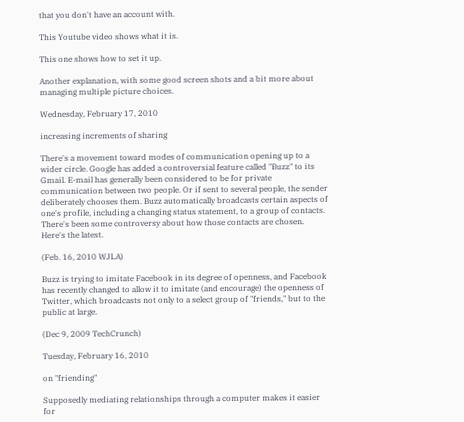that you don't have an account with.

This Youtube video shows what it is.

This one shows how to set it up.

Another explanation, with some good screen shots and a bit more about managing multiple picture choices.

Wednesday, February 17, 2010

increasing increments of sharing

There's a movement toward modes of communication opening up to a wider circle. Google has added a controversial feature called "Buzz" to its Gmail. E-mail has generally been considered to be for private communication between two people. Or if sent to several people, the sender deliberately chooses them. Buzz automatically broadcasts certain aspects of one's profile, including a changing status statement, to a group of contacts. There's been some controversy about how those contacts are chosen. Here's the latest.

(Feb. 16, 2010 WJLA)

Buzz is trying to imitate Facebook in its degree of openness, and Facebook has recently changed to allow it to imitate (and encourage) the openness of Twitter, which broadcasts not only to a select group of "friends," but to the public at large.

(Dec 9, 2009 TechCrunch)

Tuesday, February 16, 2010

on "friending"

Supposedly mediating relationships through a computer makes it easier for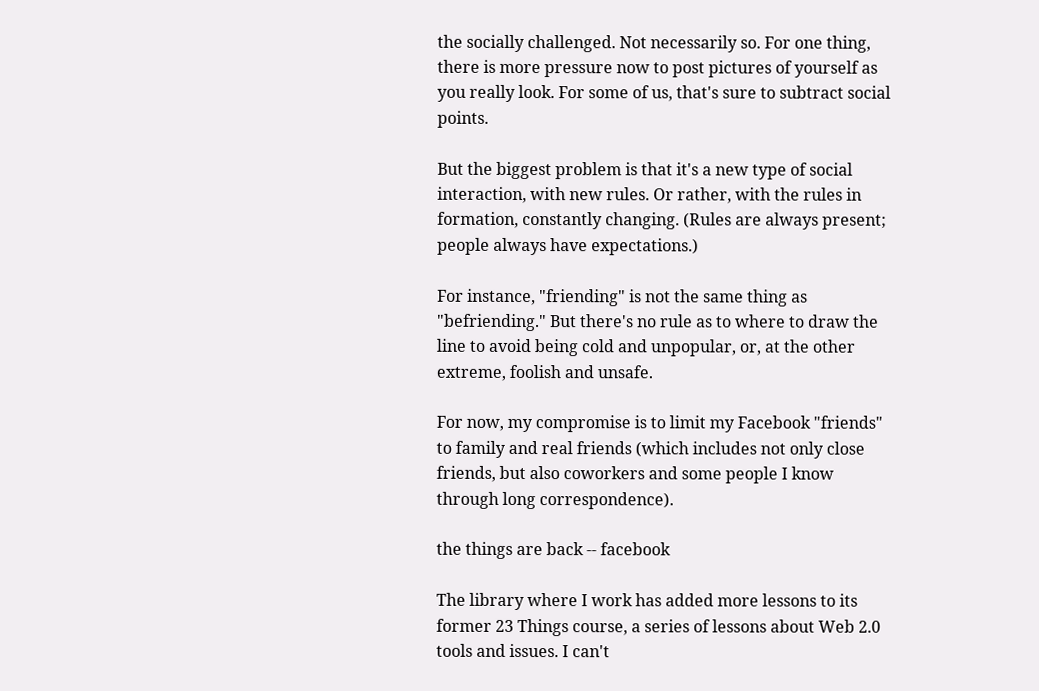the socially challenged. Not necessarily so. For one thing, there is more pressure now to post pictures of yourself as you really look. For some of us, that's sure to subtract social points.

But the biggest problem is that it's a new type of social interaction, with new rules. Or rather, with the rules in formation, constantly changing. (Rules are always present; people always have expectations.)

For instance, "friending" is not the same thing as "befriending." But there's no rule as to where to draw the line to avoid being cold and unpopular, or, at the other extreme, foolish and unsafe.

For now, my compromise is to limit my Facebook "friends" to family and real friends (which includes not only close friends, but also coworkers and some people I know through long correspondence).

the things are back -- facebook

The library where I work has added more lessons to its former 23 Things course, a series of lessons about Web 2.0 tools and issues. I can't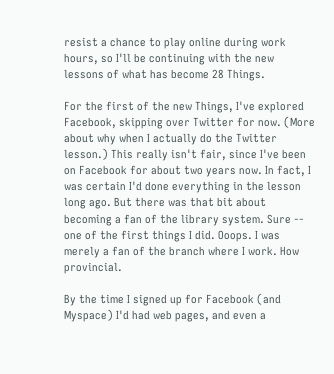resist a chance to play online during work hours, so I'll be continuing with the new lessons of what has become 28 Things.

For the first of the new Things, I've explored Facebook, skipping over Twitter for now. (More about why when I actually do the Twitter lesson.) This really isn't fair, since I've been on Facebook for about two years now. In fact, I was certain I'd done everything in the lesson long ago. But there was that bit about becoming a fan of the library system. Sure -- one of the first things I did. Ooops. I was merely a fan of the branch where I work. How provincial.

By the time I signed up for Facebook (and Myspace) I'd had web pages, and even a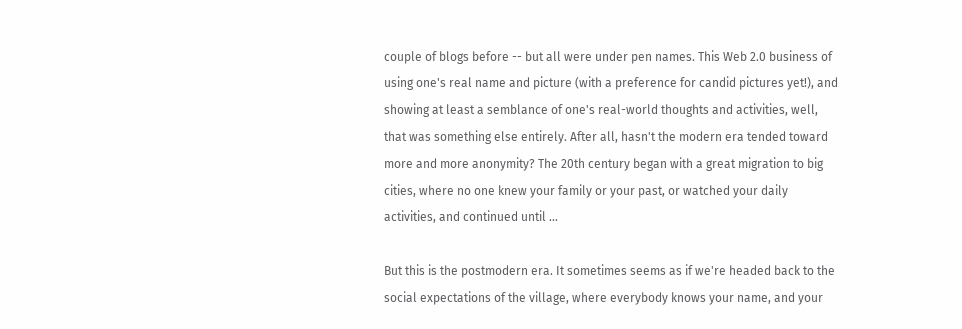couple of blogs before -- but all were under pen names. This Web 2.0 business of using one's real name and picture (with a preference for candid pictures yet!), and showing at least a semblance of one's real-world thoughts and activities, well, that was something else entirely. After all, hasn't the modern era tended toward more and more anonymity? The 20th century began with a great migration to big cities, where no one knew your family or your past, or watched your daily activities, and continued until ...

But this is the postmodern era. It sometimes seems as if we're headed back to the social expectations of the village, where everybody knows your name, and your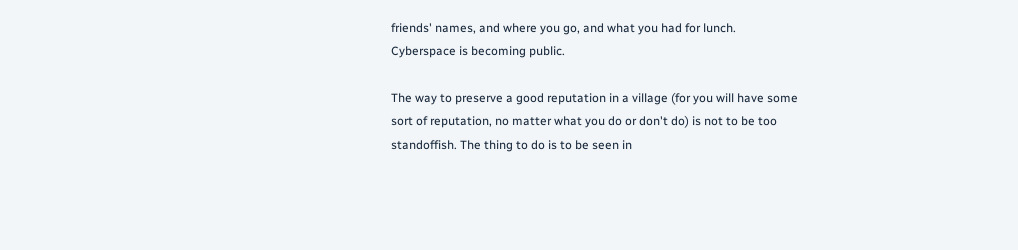friends' names, and where you go, and what you had for lunch. Cyberspace is becoming public.

The way to preserve a good reputation in a village (for you will have some sort of reputation, no matter what you do or don't do) is not to be too standoffish. The thing to do is to be seen in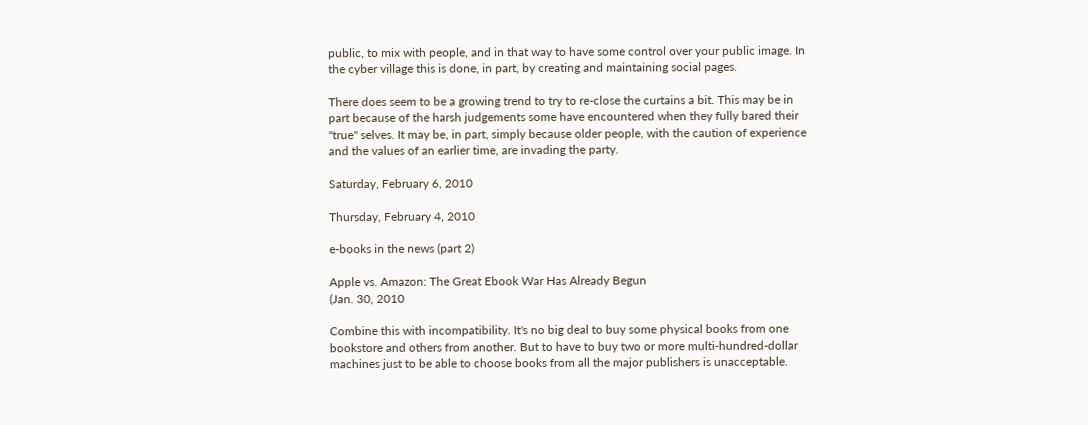public, to mix with people, and in that way to have some control over your public image. In the cyber village this is done, in part, by creating and maintaining social pages.

There does seem to be a growing trend to try to re-close the curtains a bit. This may be in part because of the harsh judgements some have encountered when they fully bared their "true" selves. It may be, in part, simply because older people, with the caution of experience and the values of an earlier time, are invading the party.

Saturday, February 6, 2010

Thursday, February 4, 2010

e-books in the news (part 2)

Apple vs. Amazon: The Great Ebook War Has Already Begun
(Jan. 30, 2010

Combine this with incompatibility. It's no big deal to buy some physical books from one bookstore and others from another. But to have to buy two or more multi-hundred-dollar machines just to be able to choose books from all the major publishers is unacceptable.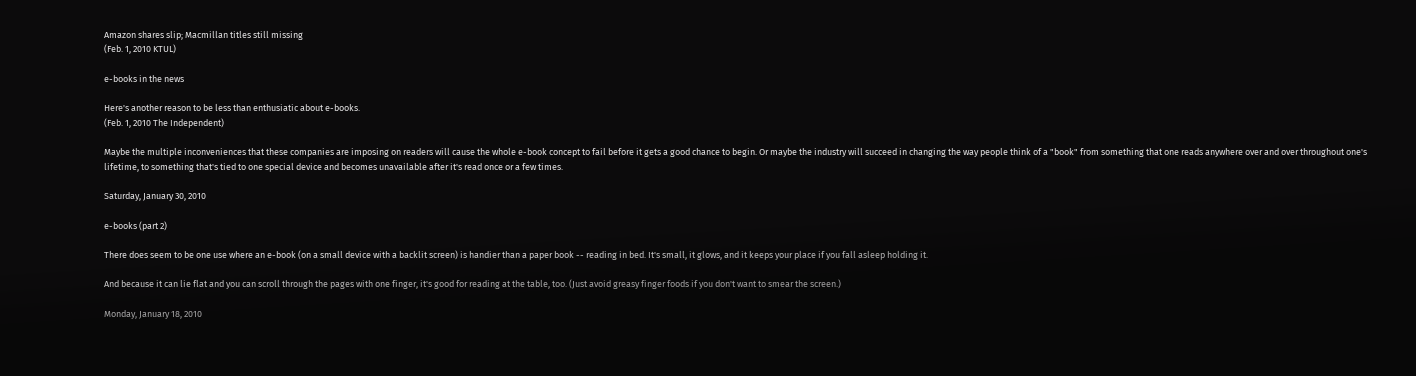Amazon shares slip; Macmillan titles still missing
(Feb. 1, 2010 KTUL)

e-books in the news

Here's another reason to be less than enthusiatic about e-books.
(Feb. 1, 2010 The Independent)

Maybe the multiple inconveniences that these companies are imposing on readers will cause the whole e-book concept to fail before it gets a good chance to begin. Or maybe the industry will succeed in changing the way people think of a "book" from something that one reads anywhere over and over throughout one's lifetime, to something that's tied to one special device and becomes unavailable after it's read once or a few times.

Saturday, January 30, 2010

e-books (part 2)

There does seem to be one use where an e-book (on a small device with a backlit screen) is handier than a paper book -- reading in bed. It's small, it glows, and it keeps your place if you fall asleep holding it.

And because it can lie flat and you can scroll through the pages with one finger, it's good for reading at the table, too. (Just avoid greasy finger foods if you don't want to smear the screen.)

Monday, January 18, 2010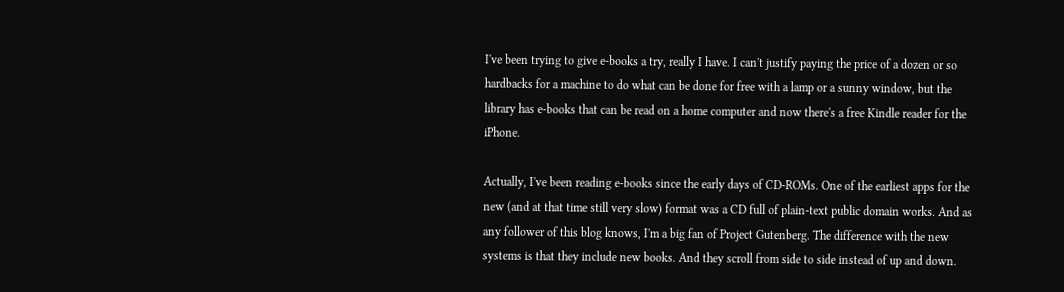I've been trying to give e-books a try, really I have. I can't justify paying the price of a dozen or so hardbacks for a machine to do what can be done for free with a lamp or a sunny window, but the library has e-books that can be read on a home computer and now there's a free Kindle reader for the iPhone.

Actually, I've been reading e-books since the early days of CD-ROMs. One of the earliest apps for the new (and at that time still very slow) format was a CD full of plain-text public domain works. And as any follower of this blog knows, I'm a big fan of Project Gutenberg. The difference with the new systems is that they include new books. And they scroll from side to side instead of up and down.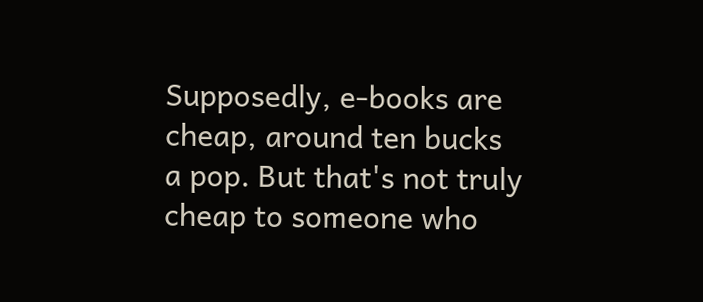Supposedly, e-books are cheap, around ten bucks a pop. But that's not truly cheap to someone who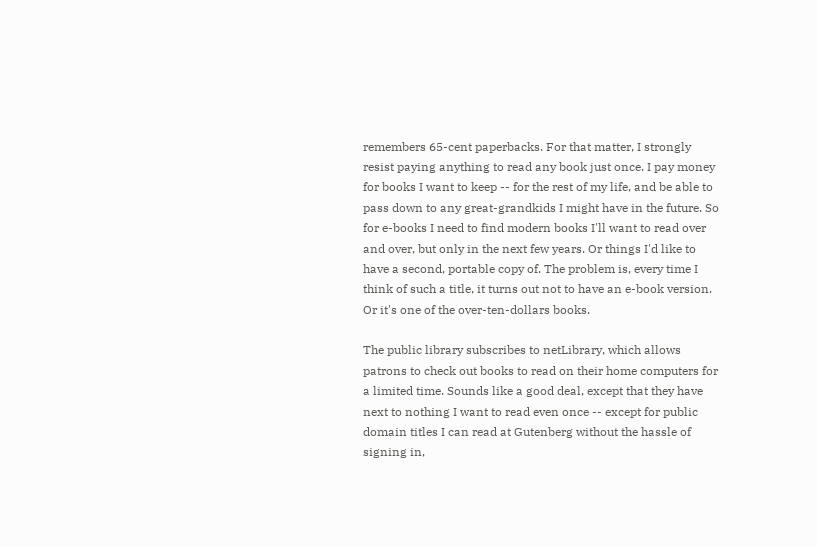remembers 65-cent paperbacks. For that matter, I strongly resist paying anything to read any book just once. I pay money for books I want to keep -- for the rest of my life, and be able to pass down to any great-grandkids I might have in the future. So for e-books I need to find modern books I'll want to read over and over, but only in the next few years. Or things I'd like to have a second, portable copy of. The problem is, every time I think of such a title, it turns out not to have an e-book version. Or it's one of the over-ten-dollars books.

The public library subscribes to netLibrary, which allows patrons to check out books to read on their home computers for a limited time. Sounds like a good deal, except that they have next to nothing I want to read even once -- except for public domain titles I can read at Gutenberg without the hassle of signing in,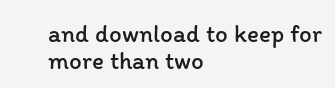and download to keep for more than two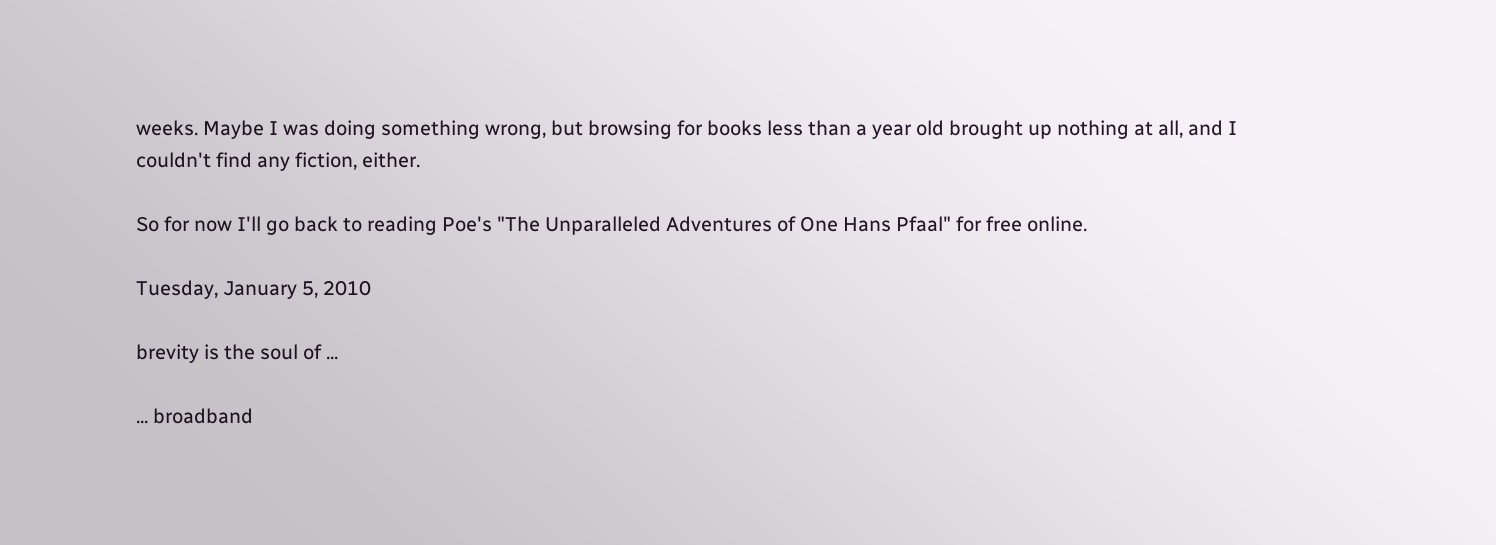weeks. Maybe I was doing something wrong, but browsing for books less than a year old brought up nothing at all, and I couldn't find any fiction, either.

So for now I'll go back to reading Poe's "The Unparalleled Adventures of One Hans Pfaal" for free online.

Tuesday, January 5, 2010

brevity is the soul of ...

... broadband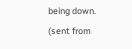being down.
(sent from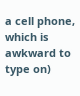a cell phone, which is awkward to type on)